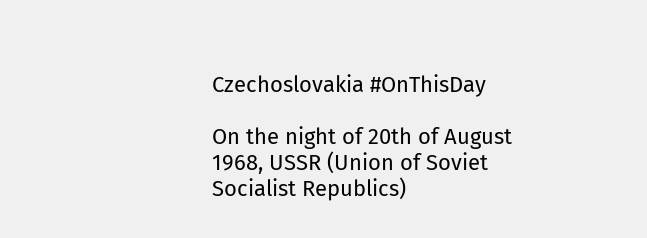Czechoslovakia #OnThisDay

On the night of 20th of August 1968, USSR (Union of Soviet Socialist Republics)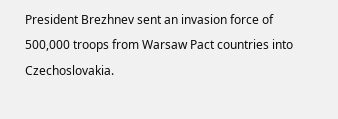President Brezhnev sent an invasion force of 500,000 troops from Warsaw Pact countries into Czechoslovakia.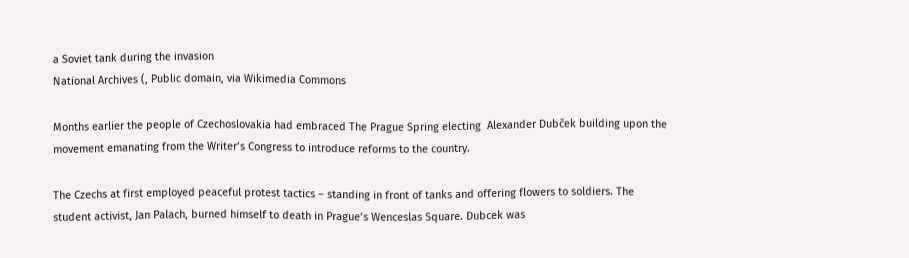a Soviet tank during the invasion
National Archives (, Public domain, via Wikimedia Commons

Months earlier the people of Czechoslovakia had embraced The Prague Spring electing  Alexander Dubček building upon the movement emanating from the Writer’s Congress to introduce reforms to the country.

The Czechs at first employed peaceful protest tactics – standing in front of tanks and offering flowers to soldiers. The student activist, Jan Palach, burned himself to death in Prague’s Wenceslas Square. Dubcek was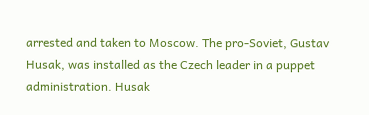arrested and taken to Moscow. The pro-Soviet, Gustav Husak, was installed as the Czech leader in a puppet administration. Husak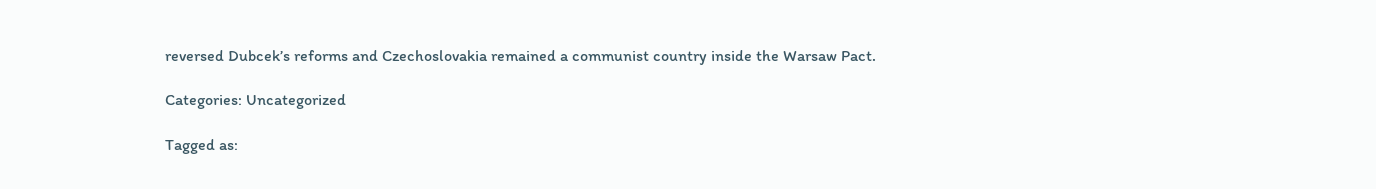reversed Dubcek’s reforms and Czechoslovakia remained a communist country inside the Warsaw Pact.

Categories: Uncategorized

Tagged as: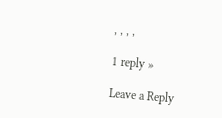, , , ,

1 reply »

Leave a Reply